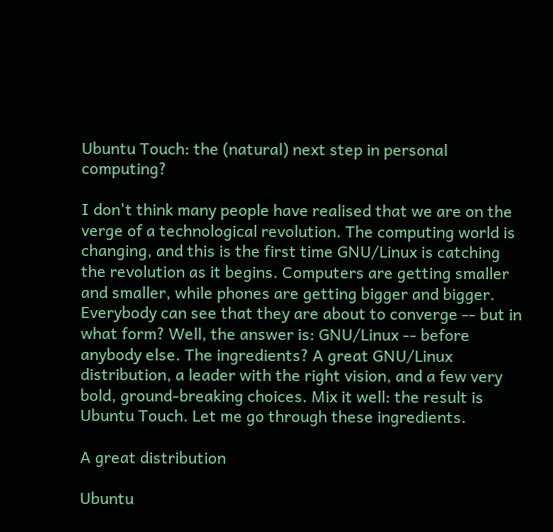Ubuntu Touch: the (natural) next step in personal computing?

I don't think many people have realised that we are on the verge of a technological revolution. The computing world is changing, and this is the first time GNU/Linux is catching the revolution as it begins. Computers are getting smaller and smaller, while phones are getting bigger and bigger. Everybody can see that they are about to converge -- but in what form? Well, the answer is: GNU/Linux -- before anybody else. The ingredients? A great GNU/Linux distribution, a leader with the right vision, and a few very bold, ground-breaking choices. Mix it well: the result is Ubuntu Touch. Let me go through these ingredients.

A great distribution

Ubuntu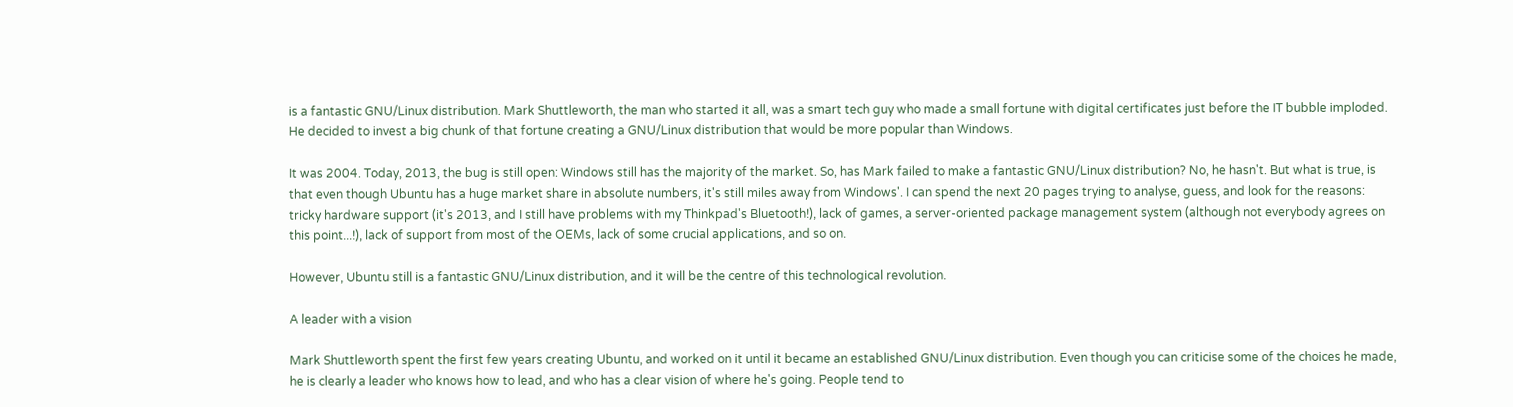is a fantastic GNU/Linux distribution. Mark Shuttleworth, the man who started it all, was a smart tech guy who made a small fortune with digital certificates just before the IT bubble imploded. He decided to invest a big chunk of that fortune creating a GNU/Linux distribution that would be more popular than Windows.

It was 2004. Today, 2013, the bug is still open: Windows still has the majority of the market. So, has Mark failed to make a fantastic GNU/Linux distribution? No, he hasn't. But what is true, is that even though Ubuntu has a huge market share in absolute numbers, it's still miles away from Windows'. I can spend the next 20 pages trying to analyse, guess, and look for the reasons: tricky hardware support (it's 2013, and I still have problems with my Thinkpad's Bluetooth!), lack of games, a server-oriented package management system (although not everybody agrees on this point...!), lack of support from most of the OEMs, lack of some crucial applications, and so on.

However, Ubuntu still is a fantastic GNU/Linux distribution, and it will be the centre of this technological revolution.

A leader with a vision

Mark Shuttleworth spent the first few years creating Ubuntu, and worked on it until it became an established GNU/Linux distribution. Even though you can criticise some of the choices he made, he is clearly a leader who knows how to lead, and who has a clear vision of where he's going. People tend to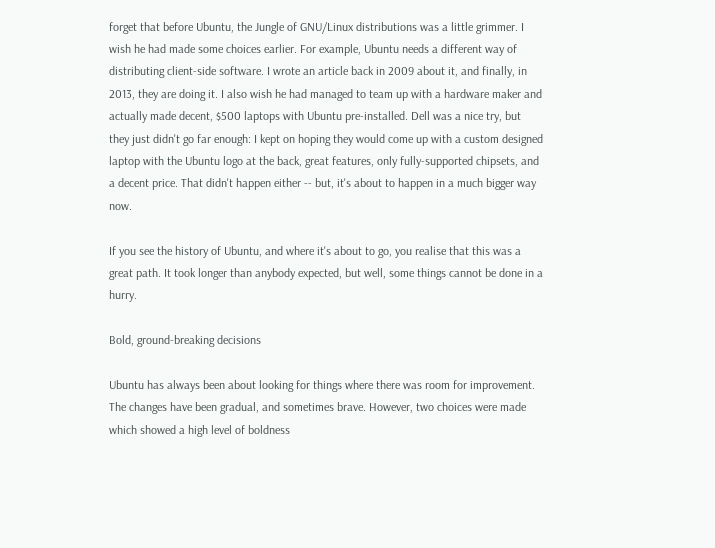forget that before Ubuntu, the Jungle of GNU/Linux distributions was a little grimmer. I wish he had made some choices earlier. For example, Ubuntu needs a different way of distributing client-side software. I wrote an article back in 2009 about it, and finally, in 2013, they are doing it. I also wish he had managed to team up with a hardware maker and actually made decent, $500 laptops with Ubuntu pre-installed. Dell was a nice try, but they just didn't go far enough: I kept on hoping they would come up with a custom designed laptop with the Ubuntu logo at the back, great features, only fully-supported chipsets, and a decent price. That didn't happen either -- but, it's about to happen in a much bigger way now.

If you see the history of Ubuntu, and where it's about to go, you realise that this was a great path. It took longer than anybody expected, but well, some things cannot be done in a hurry.

Bold, ground-breaking decisions

Ubuntu has always been about looking for things where there was room for improvement. The changes have been gradual, and sometimes brave. However, two choices were made which showed a high level of boldness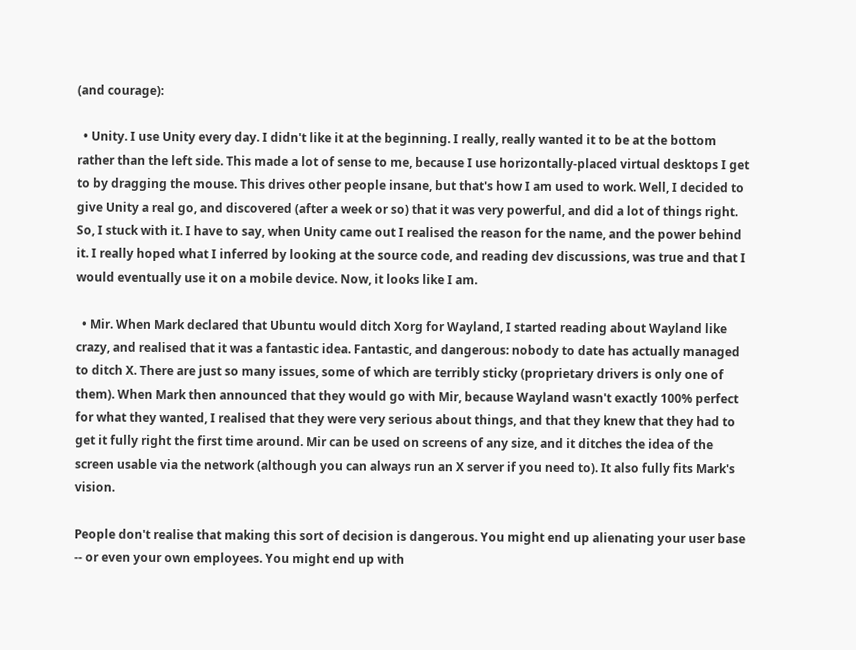(and courage):

  • Unity. I use Unity every day. I didn't like it at the beginning. I really, really wanted it to be at the bottom rather than the left side. This made a lot of sense to me, because I use horizontally-placed virtual desktops I get to by dragging the mouse. This drives other people insane, but that's how I am used to work. Well, I decided to give Unity a real go, and discovered (after a week or so) that it was very powerful, and did a lot of things right. So, I stuck with it. I have to say, when Unity came out I realised the reason for the name, and the power behind it. I really hoped what I inferred by looking at the source code, and reading dev discussions, was true and that I would eventually use it on a mobile device. Now, it looks like I am.

  • Mir. When Mark declared that Ubuntu would ditch Xorg for Wayland, I started reading about Wayland like crazy, and realised that it was a fantastic idea. Fantastic, and dangerous: nobody to date has actually managed to ditch X. There are just so many issues, some of which are terribly sticky (proprietary drivers is only one of them). When Mark then announced that they would go with Mir, because Wayland wasn't exactly 100% perfect for what they wanted, I realised that they were very serious about things, and that they knew that they had to get it fully right the first time around. Mir can be used on screens of any size, and it ditches the idea of the screen usable via the network (although you can always run an X server if you need to). It also fully fits Mark's vision.

People don't realise that making this sort of decision is dangerous. You might end up alienating your user base -- or even your own employees. You might end up with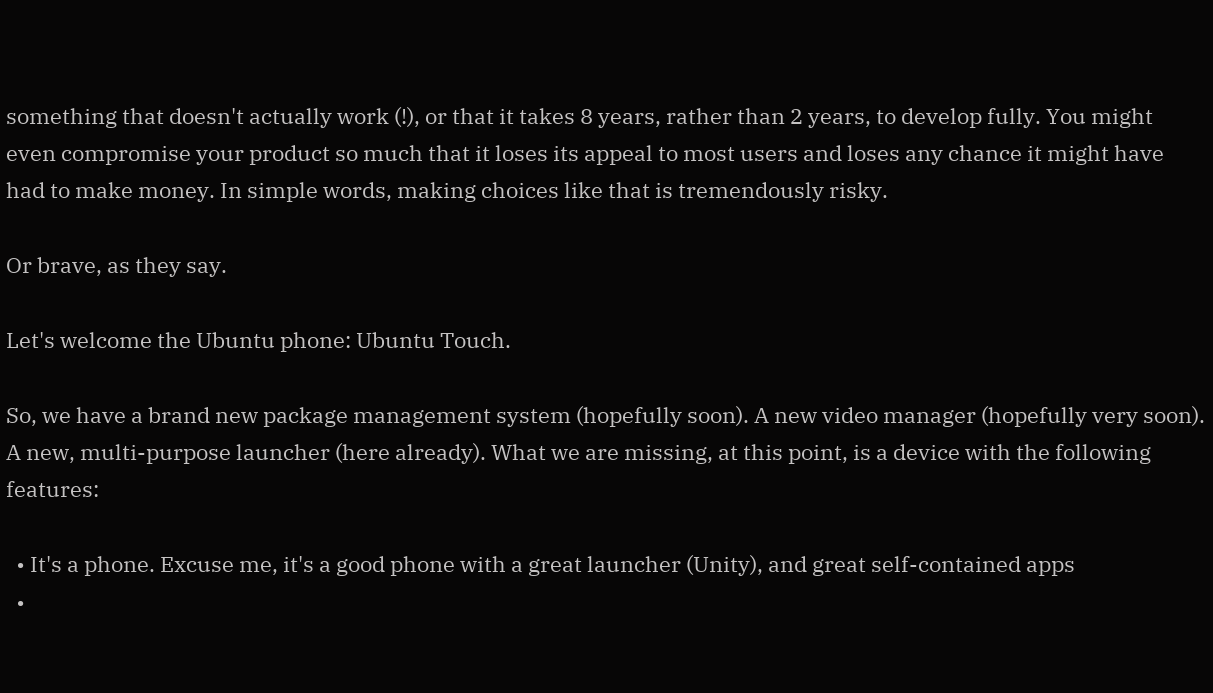something that doesn't actually work (!), or that it takes 8 years, rather than 2 years, to develop fully. You might even compromise your product so much that it loses its appeal to most users and loses any chance it might have had to make money. In simple words, making choices like that is tremendously risky.

Or brave, as they say.

Let's welcome the Ubuntu phone: Ubuntu Touch.

So, we have a brand new package management system (hopefully soon). A new video manager (hopefully very soon). A new, multi-purpose launcher (here already). What we are missing, at this point, is a device with the following features:

  • It's a phone. Excuse me, it's a good phone with a great launcher (Unity), and great self-contained apps
  •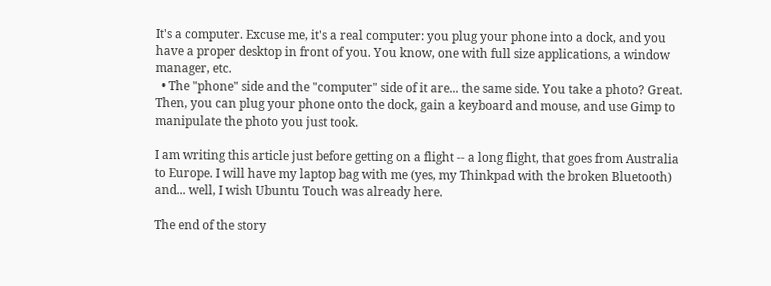It's a computer. Excuse me, it's a real computer: you plug your phone into a dock, and you have a proper desktop in front of you. You know, one with full size applications, a window manager, etc.
  • The "phone" side and the "computer" side of it are... the same side. You take a photo? Great. Then, you can plug your phone onto the dock, gain a keyboard and mouse, and use Gimp to manipulate the photo you just took.

I am writing this article just before getting on a flight -- a long flight, that goes from Australia to Europe. I will have my laptop bag with me (yes, my Thinkpad with the broken Bluetooth) and... well, I wish Ubuntu Touch was already here.

The end of the story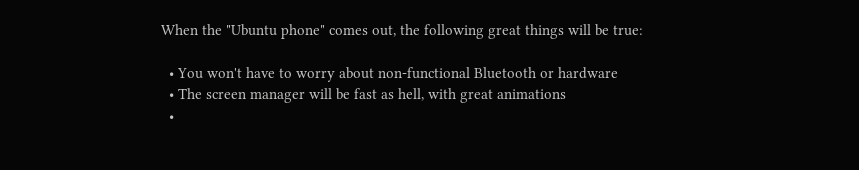When the "Ubuntu phone" comes out, the following great things will be true:

  • You won't have to worry about non-functional Bluetooth or hardware
  • The screen manager will be fast as hell, with great animations
  •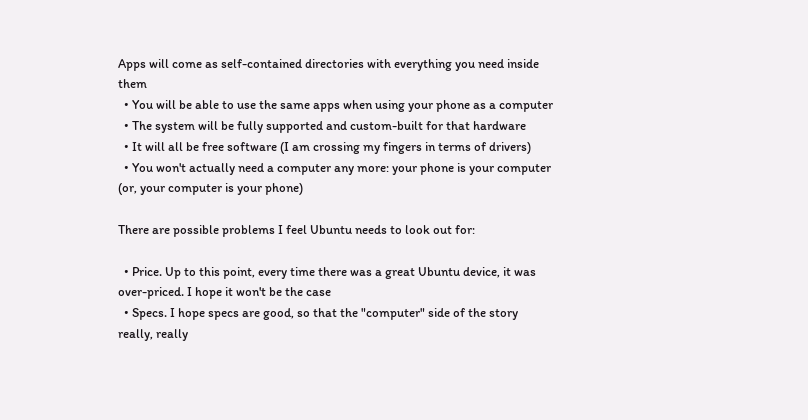Apps will come as self-contained directories with everything you need inside them
  • You will be able to use the same apps when using your phone as a computer
  • The system will be fully supported and custom-built for that hardware
  • It will all be free software (I am crossing my fingers in terms of drivers)
  • You won't actually need a computer any more: your phone is your computer (or, your computer is your phone)

There are possible problems I feel Ubuntu needs to look out for:

  • Price. Up to this point, every time there was a great Ubuntu device, it was over-priced. I hope it won't be the case
  • Specs. I hope specs are good, so that the "computer" side of the story really, really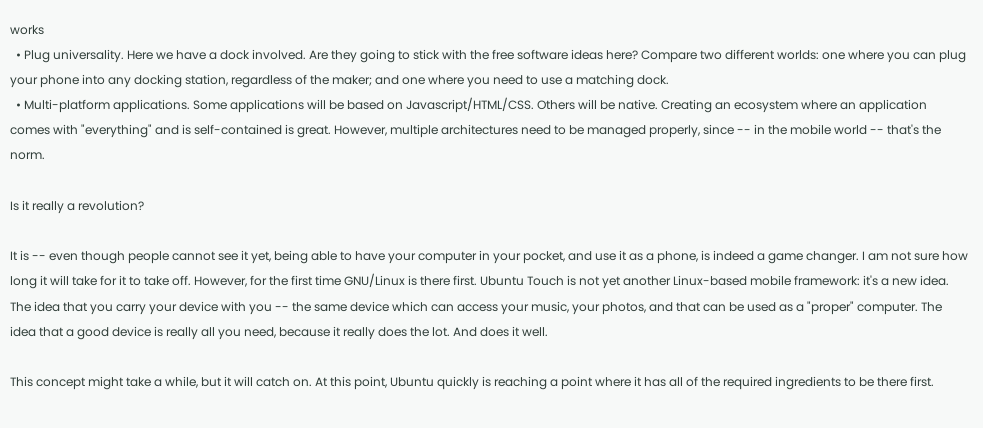works
  • Plug universality. Here we have a dock involved. Are they going to stick with the free software ideas here? Compare two different worlds: one where you can plug your phone into any docking station, regardless of the maker; and one where you need to use a matching dock.
  • Multi-platform applications. Some applications will be based on Javascript/HTML/CSS. Others will be native. Creating an ecosystem where an application comes with "everything" and is self-contained is great. However, multiple architectures need to be managed properly, since -- in the mobile world -- that's the norm.

Is it really a revolution?

It is -- even though people cannot see it yet, being able to have your computer in your pocket, and use it as a phone, is indeed a game changer. I am not sure how long it will take for it to take off. However, for the first time GNU/Linux is there first. Ubuntu Touch is not yet another Linux-based mobile framework: it's a new idea. The idea that you carry your device with you -- the same device which can access your music, your photos, and that can be used as a "proper" computer. The idea that a good device is really all you need, because it really does the lot. And does it well.

This concept might take a while, but it will catch on. At this point, Ubuntu quickly is reaching a point where it has all of the required ingredients to be there first.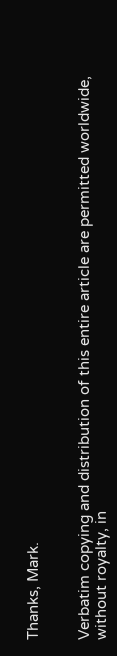Thanks, Mark.


Verbatim copying and distribution of this entire article are permitted worldwide, without royalty, in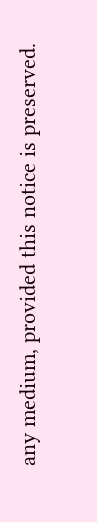any medium, provided this notice is preserved.